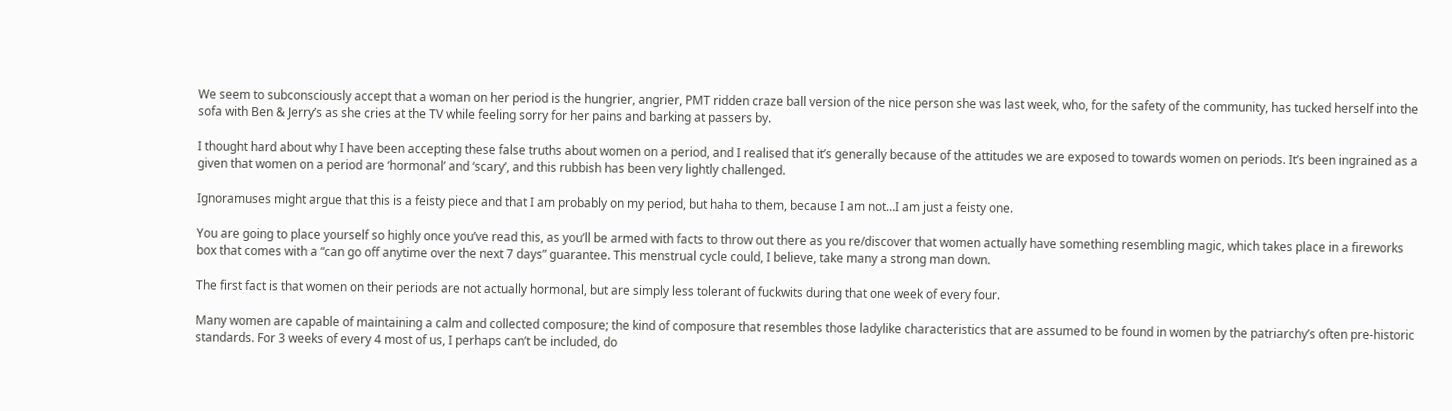We seem to subconsciously accept that a woman on her period is the hungrier, angrier, PMT ridden craze ball version of the nice person she was last week, who, for the safety of the community, has tucked herself into the sofa with Ben & Jerry’s as she cries at the TV while feeling sorry for her pains and barking at passers by.

I thought hard about why I have been accepting these false truths about women on a period, and I realised that it’s generally because of the attitudes we are exposed to towards women on periods. It’s been ingrained as a given that women on a period are ‘hormonal’ and ‘scary’, and this rubbish has been very lightly challenged.

Ignoramuses might argue that this is a feisty piece and that I am probably on my period, but haha to them, because I am not…I am just a feisty one.

You are going to place yourself so highly once you’ve read this, as you’ll be armed with facts to throw out there as you re/discover that women actually have something resembling magic, which takes place in a fireworks box that comes with a “can go off anytime over the next 7 days” guarantee. This menstrual cycle could, I believe, take many a strong man down.

The first fact is that women on their periods are not actually hormonal, but are simply less tolerant of fuckwits during that one week of every four.

Many women are capable of maintaining a calm and collected composure; the kind of composure that resembles those ladylike characteristics that are assumed to be found in women by the patriarchy’s often pre-historic standards. For 3 weeks of every 4 most of us, I perhaps can’t be included, do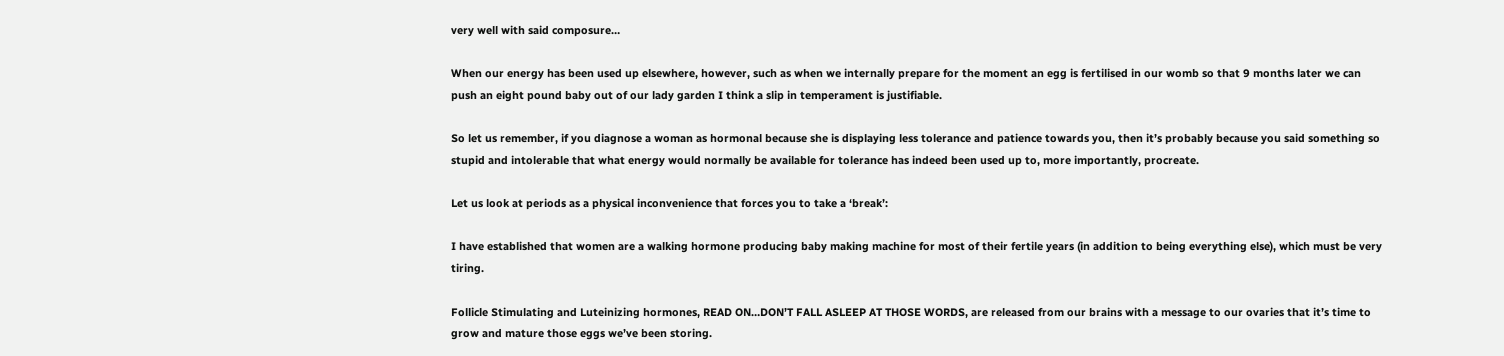very well with said composure…

When our energy has been used up elsewhere, however, such as when we internally prepare for the moment an egg is fertilised in our womb so that 9 months later we can push an eight pound baby out of our lady garden I think a slip in temperament is justifiable.

So let us remember, if you diagnose a woman as hormonal because she is displaying less tolerance and patience towards you, then it’s probably because you said something so stupid and intolerable that what energy would normally be available for tolerance has indeed been used up to, more importantly, procreate.

Let us look at periods as a physical inconvenience that forces you to take a ‘break’:

I have established that women are a walking hormone producing baby making machine for most of their fertile years (in addition to being everything else), which must be very tiring.

Follicle Stimulating and Luteinizing hormones, READ ON…DON’T FALL ASLEEP AT THOSE WORDS, are released from our brains with a message to our ovaries that it’s time to grow and mature those eggs we’ve been storing.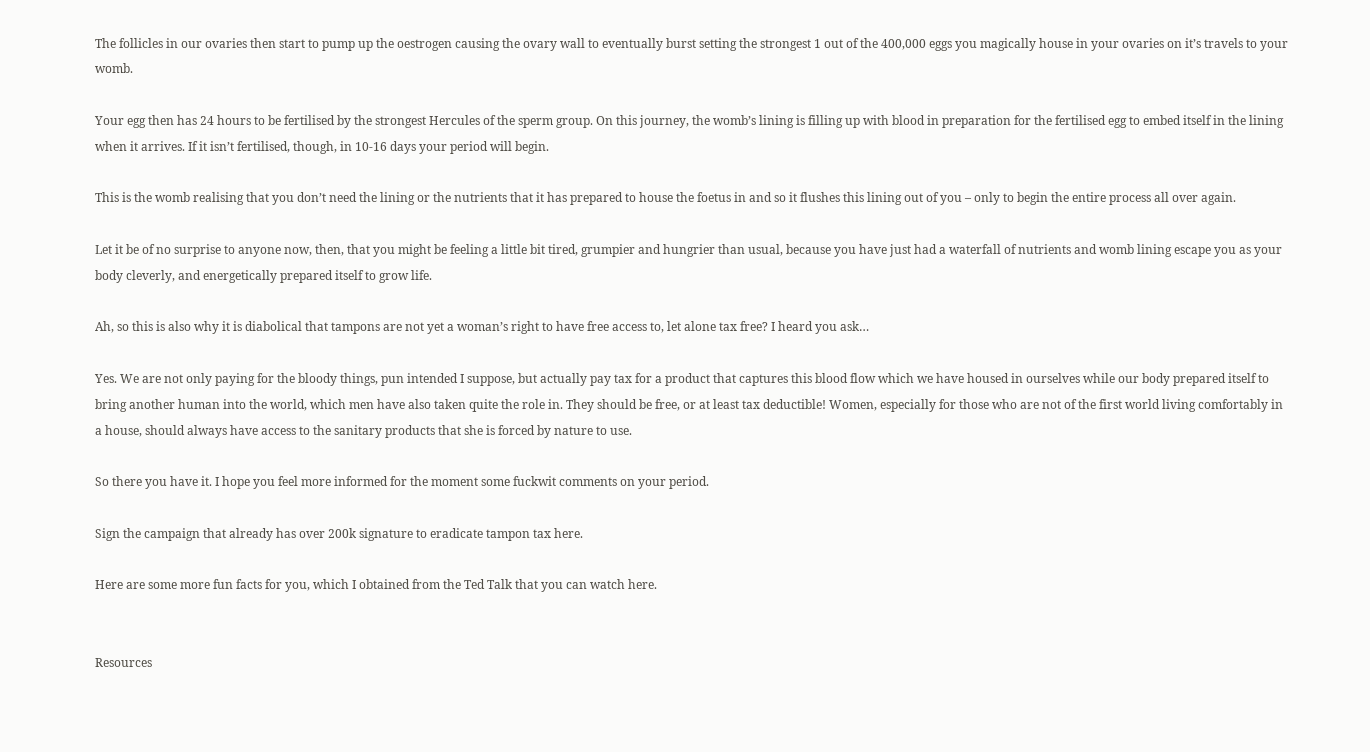The follicles in our ovaries then start to pump up the oestrogen causing the ovary wall to eventually burst setting the strongest 1 out of the 400,000 eggs you magically house in your ovaries on it’s travels to your womb.

Your egg then has 24 hours to be fertilised by the strongest Hercules of the sperm group. On this journey, the womb’s lining is filling up with blood in preparation for the fertilised egg to embed itself in the lining when it arrives. If it isn’t fertilised, though, in 10-16 days your period will begin.

This is the womb realising that you don’t need the lining or the nutrients that it has prepared to house the foetus in and so it flushes this lining out of you – only to begin the entire process all over again.

Let it be of no surprise to anyone now, then, that you might be feeling a little bit tired, grumpier and hungrier than usual, because you have just had a waterfall of nutrients and womb lining escape you as your body cleverly, and energetically prepared itself to grow life.

Ah, so this is also why it is diabolical that tampons are not yet a woman’s right to have free access to, let alone tax free? I heard you ask…

Yes. We are not only paying for the bloody things, pun intended I suppose, but actually pay tax for a product that captures this blood flow which we have housed in ourselves while our body prepared itself to bring another human into the world, which men have also taken quite the role in. They should be free, or at least tax deductible! Women, especially for those who are not of the first world living comfortably in a house, should always have access to the sanitary products that she is forced by nature to use.

So there you have it. I hope you feel more informed for the moment some fuckwit comments on your period.

Sign the campaign that already has over 200k signature to eradicate tampon tax here.

Here are some more fun facts for you, which I obtained from the Ted Talk that you can watch here.


Resources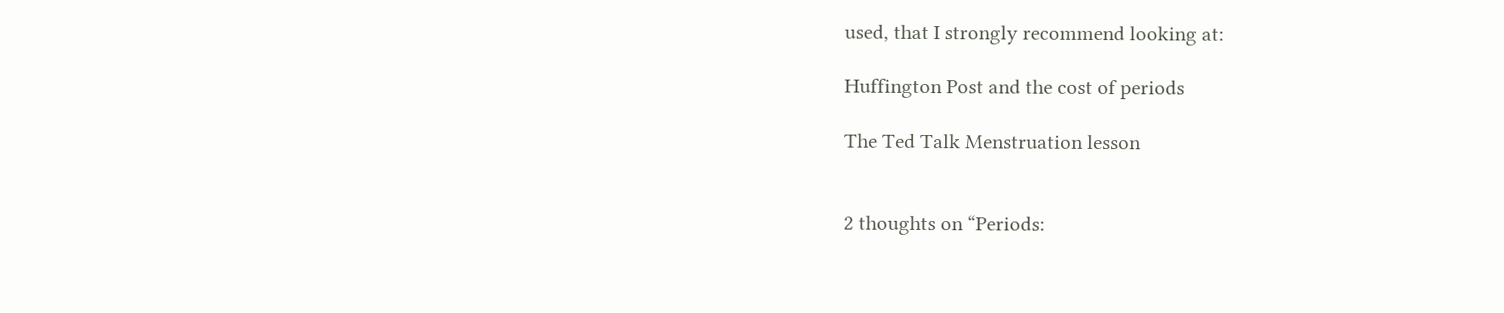used, that I strongly recommend looking at:

Huffington Post and the cost of periods

The Ted Talk Menstruation lesson


2 thoughts on “Periods: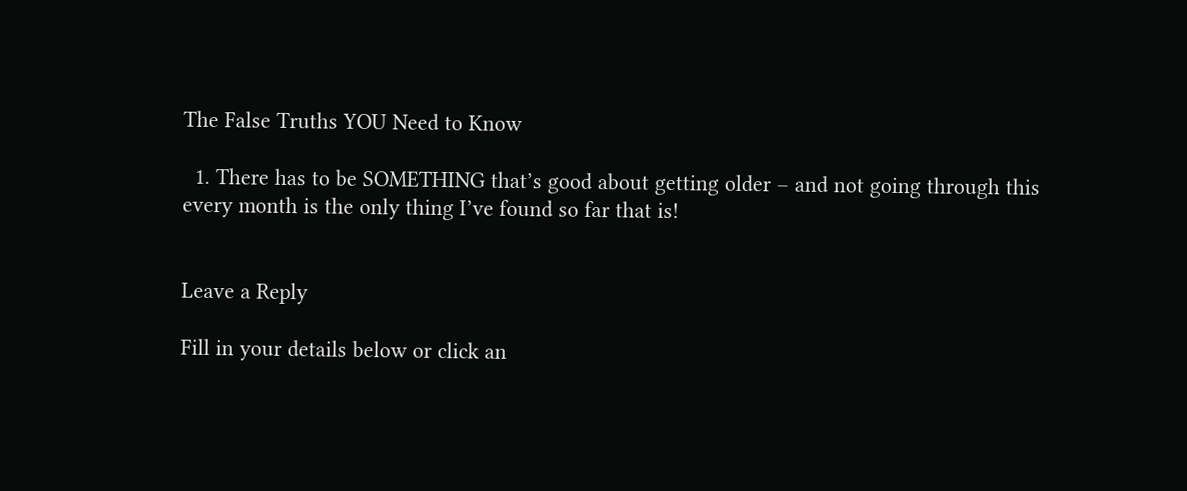The False Truths YOU Need to Know

  1. There has to be SOMETHING that’s good about getting older – and not going through this every month is the only thing I’ve found so far that is!


Leave a Reply

Fill in your details below or click an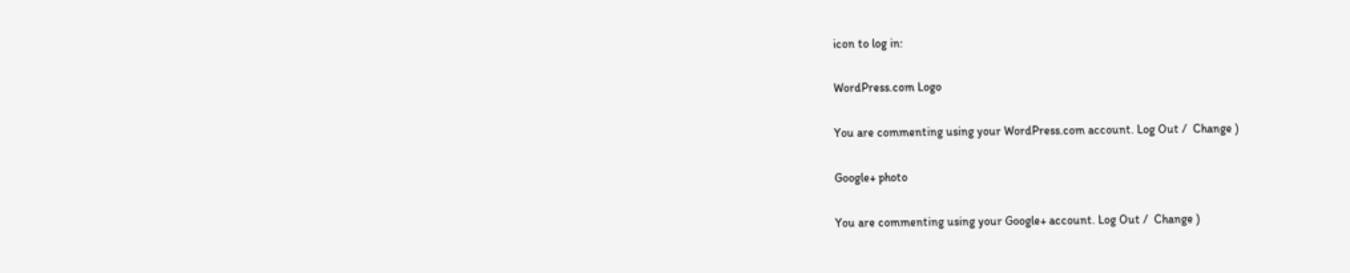icon to log in:

WordPress.com Logo

You are commenting using your WordPress.com account. Log Out /  Change )

Google+ photo

You are commenting using your Google+ account. Log Out /  Change )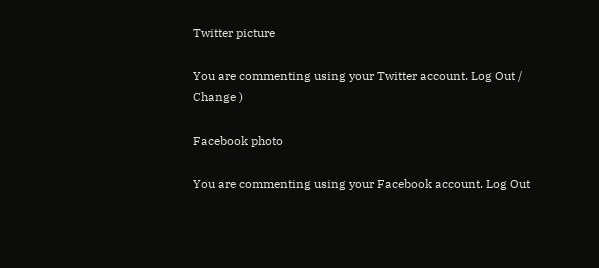Twitter picture

You are commenting using your Twitter account. Log Out /  Change )

Facebook photo

You are commenting using your Facebook account. Log Out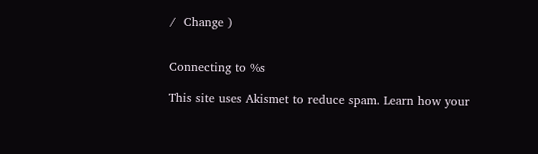/  Change )


Connecting to %s

This site uses Akismet to reduce spam. Learn how your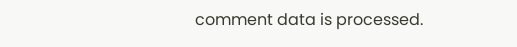comment data is processed.